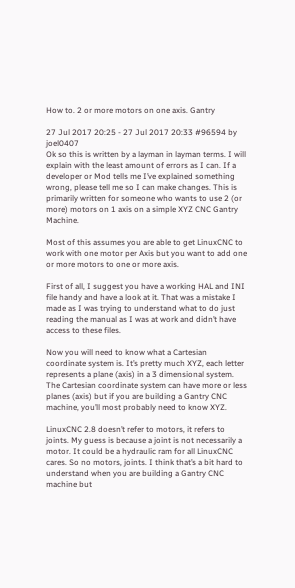How to. 2 or more motors on one axis. Gantry

27 Jul 2017 20:25 - 27 Jul 2017 20:33 #96594 by joel0407
Ok so this is written by a layman in layman terms. I will explain with the least amount of errors as I can. If a developer or Mod tells me I’ve explained something wrong, please tell me so I can make changes. This is primarily written for someone who wants to use 2 (or more) motors on 1 axis on a simple XYZ CNC Gantry Machine.

Most of this assumes you are able to get LinuxCNC to work with one motor per Axis but you want to add one or more motors to one or more axis.

First of all, I suggest you have a working HAL and INI file handy and have a look at it. That was a mistake I made as I was trying to understand what to do just reading the manual as I was at work and didn’t have access to these files.

Now you will need to know what a Cartesian coordinate system is. It’s pretty much XYZ, each letter represents a plane (axis) in a 3 dimensional system. The Cartesian coordinate system can have more or less planes (axis) but if you are building a Gantry CNC machine, you’ll most probably need to know XYZ.

LinuxCNC 2.8 doesn’t refer to motors, it refers to joints. My guess is because a joint is not necessarily a motor. It could be a hydraulic ram for all LinuxCNC cares. So no motors, joints. I think that’s a bit hard to understand when you are building a Gantry CNC machine but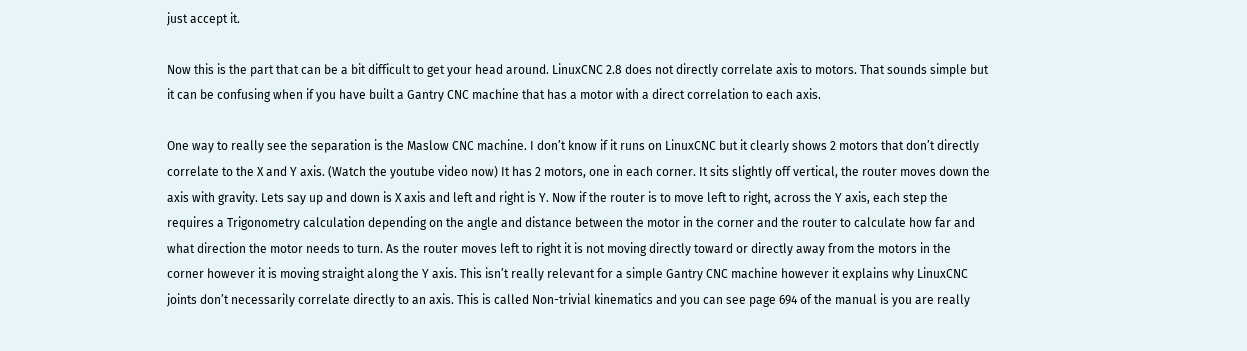just accept it.

Now this is the part that can be a bit difficult to get your head around. LinuxCNC 2.8 does not directly correlate axis to motors. That sounds simple but it can be confusing when if you have built a Gantry CNC machine that has a motor with a direct correlation to each axis.

One way to really see the separation is the Maslow CNC machine. I don’t know if it runs on LinuxCNC but it clearly shows 2 motors that don’t directly correlate to the X and Y axis. (Watch the youtube video now) It has 2 motors, one in each corner. It sits slightly off vertical, the router moves down the axis with gravity. Lets say up and down is X axis and left and right is Y. Now if the router is to move left to right, across the Y axis, each step the requires a Trigonometry calculation depending on the angle and distance between the motor in the corner and the router to calculate how far and what direction the motor needs to turn. As the router moves left to right it is not moving directly toward or directly away from the motors in the corner however it is moving straight along the Y axis. This isn’t really relevant for a simple Gantry CNC machine however it explains why LinuxCNC joints don’t necessarily correlate directly to an axis. This is called Non-trivial kinematics and you can see page 694 of the manual is you are really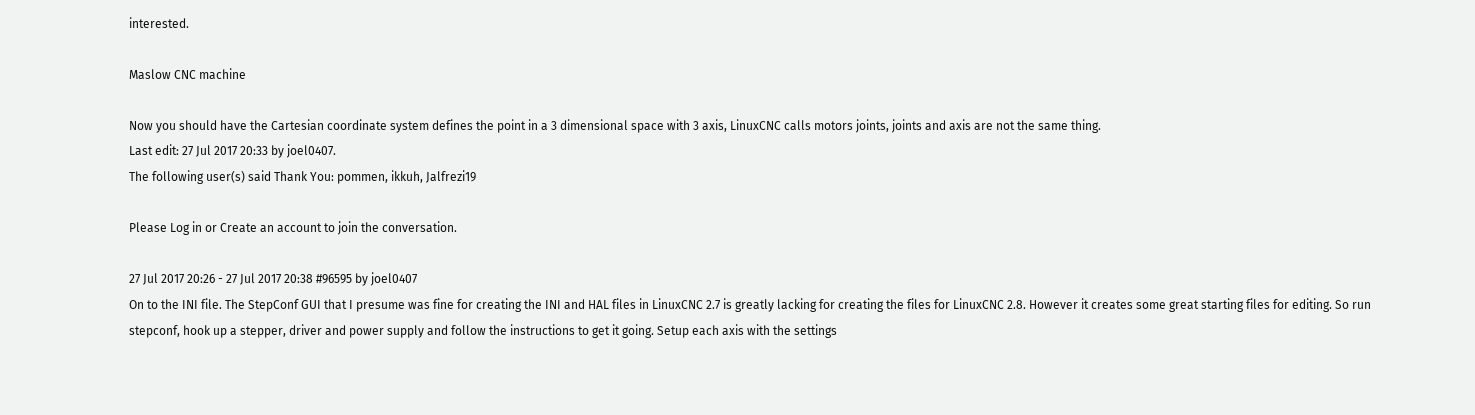interested.

Maslow CNC machine

Now you should have the Cartesian coordinate system defines the point in a 3 dimensional space with 3 axis, LinuxCNC calls motors joints, joints and axis are not the same thing.
Last edit: 27 Jul 2017 20:33 by joel0407.
The following user(s) said Thank You: pommen, ikkuh, Jalfrezi19

Please Log in or Create an account to join the conversation.

27 Jul 2017 20:26 - 27 Jul 2017 20:38 #96595 by joel0407
On to the INI file. The StepConf GUI that I presume was fine for creating the INI and HAL files in LinuxCNC 2.7 is greatly lacking for creating the files for LinuxCNC 2.8. However it creates some great starting files for editing. So run stepconf, hook up a stepper, driver and power supply and follow the instructions to get it going. Setup each axis with the settings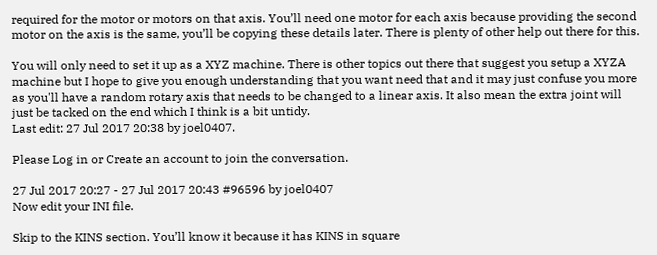required for the motor or motors on that axis. You’ll need one motor for each axis because providing the second motor on the axis is the same, you’ll be copying these details later. There is plenty of other help out there for this.

You will only need to set it up as a XYZ machine. There is other topics out there that suggest you setup a XYZA machine but I hope to give you enough understanding that you want need that and it may just confuse you more as you'll have a random rotary axis that needs to be changed to a linear axis. It also mean the extra joint will just be tacked on the end which I think is a bit untidy.
Last edit: 27 Jul 2017 20:38 by joel0407.

Please Log in or Create an account to join the conversation.

27 Jul 2017 20:27 - 27 Jul 2017 20:43 #96596 by joel0407
Now edit your INI file.

Skip to the KINS section. You’ll know it because it has KINS in square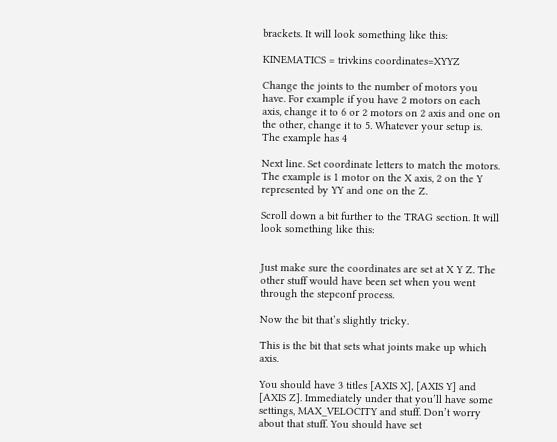brackets. It will look something like this:

KINEMATICS = trivkins coordinates=XYYZ

Change the joints to the number of motors you have. For example if you have 2 motors on each axis, change it to 6 or 2 motors on 2 axis and one on the other, change it to 5. Whatever your setup is. The example has 4

Next line. Set coordinate letters to match the motors. The example is 1 motor on the X axis, 2 on the Y represented by YY and one on the Z.

Scroll down a bit further to the TRAG section. It will look something like this:


Just make sure the coordinates are set at X Y Z. The other stuff would have been set when you went through the stepconf process.

Now the bit that’s slightly tricky.

This is the bit that sets what joints make up which axis.

You should have 3 titles [AXIS X], [AXIS Y] and [AXIS Z]. Immediately under that you’ll have some settings, MAX_VELOCITY and stuff. Don’t worry about that stuff. You should have set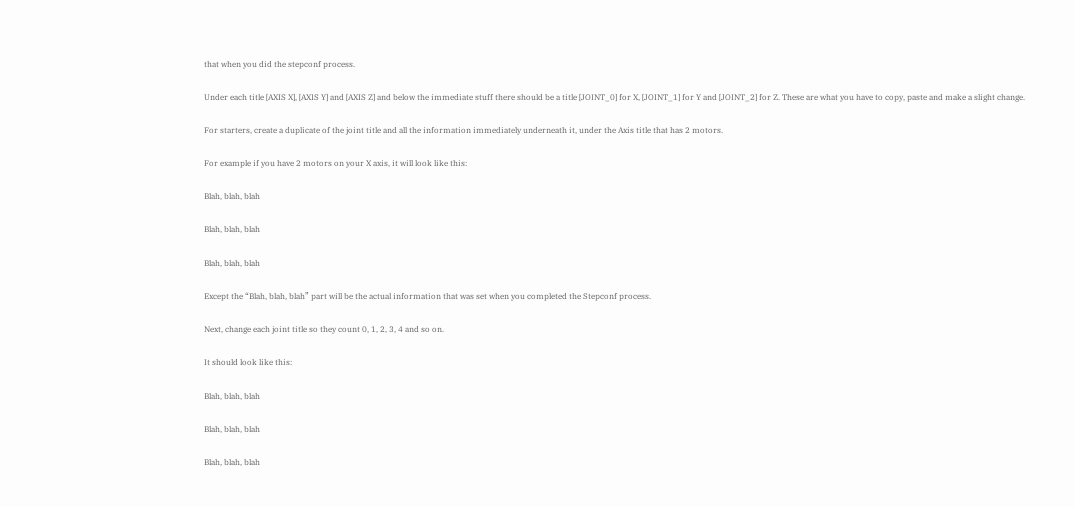that when you did the stepconf process.

Under each title [AXIS X], [AXIS Y] and [AXIS Z] and below the immediate stuff there should be a title [JOINT_0] for X, [JOINT_1] for Y and [JOINT_2] for Z. These are what you have to copy, paste and make a slight change.

For starters, create a duplicate of the joint title and all the information immediately underneath it, under the Axis title that has 2 motors.

For example if you have 2 motors on your X axis, it will look like this:

Blah, blah, blah

Blah, blah, blah

Blah, blah, blah

Except the “Blah, blah, blah” part will be the actual information that was set when you completed the Stepconf process.

Next, change each joint title so they count 0, 1, 2, 3, 4 and so on.

It should look like this:

Blah, blah, blah

Blah, blah, blah

Blah, blah, blah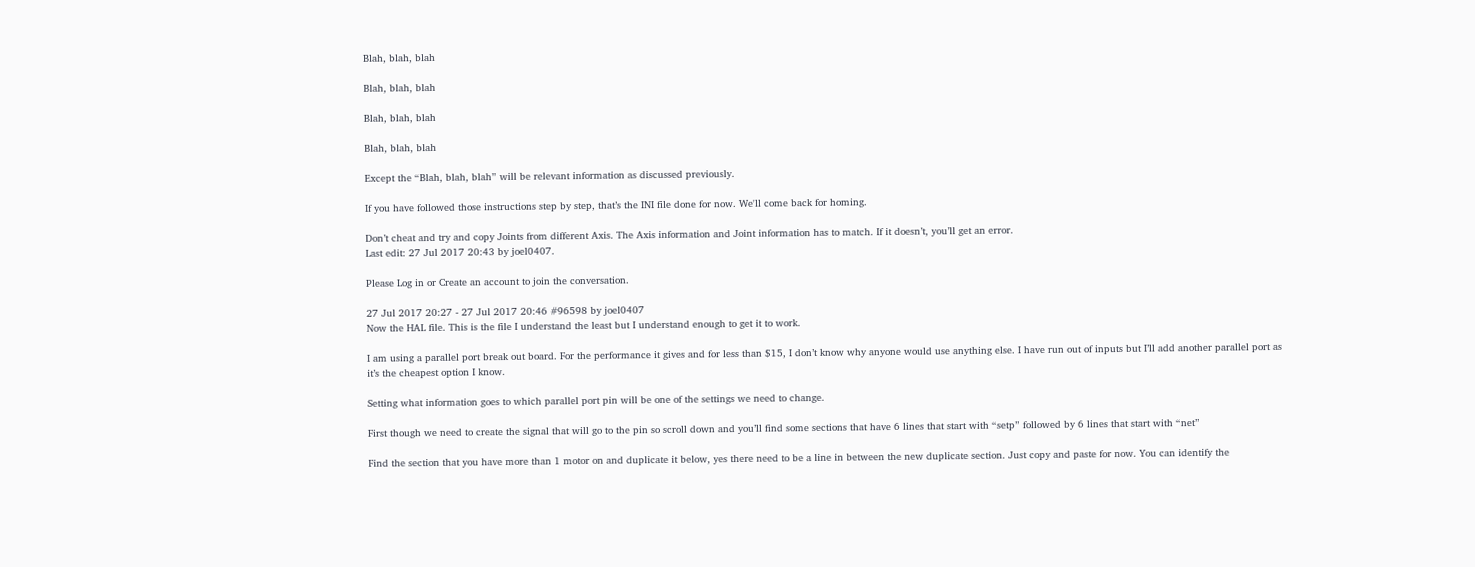Blah, blah, blah

Blah, blah, blah

Blah, blah, blah

Blah, blah, blah

Except the “Blah, blah, blah” will be relevant information as discussed previously.

If you have followed those instructions step by step, that’s the INI file done for now. We'll come back for homing.

Don’t cheat and try and copy Joints from different Axis. The Axis information and Joint information has to match. If it doesn’t, you’ll get an error.
Last edit: 27 Jul 2017 20:43 by joel0407.

Please Log in or Create an account to join the conversation.

27 Jul 2017 20:27 - 27 Jul 2017 20:46 #96598 by joel0407
Now the HAL file. This is the file I understand the least but I understand enough to get it to work.

I am using a parallel port break out board. For the performance it gives and for less than $15, I don’t know why anyone would use anything else. I have run out of inputs but I’ll add another parallel port as it’s the cheapest option I know.

Setting what information goes to which parallel port pin will be one of the settings we need to change.

First though we need to create the signal that will go to the pin so scroll down and you’ll find some sections that have 6 lines that start with “setp” followed by 6 lines that start with “net”

Find the section that you have more than 1 motor on and duplicate it below, yes there need to be a line in between the new duplicate section. Just copy and paste for now. You can identify the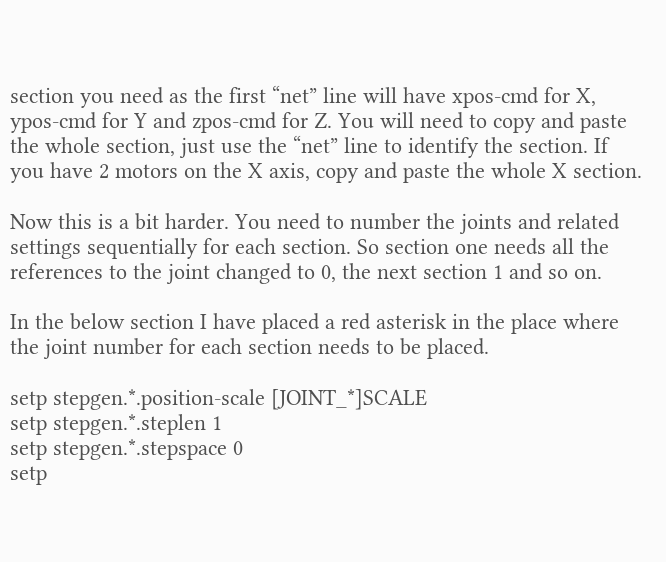section you need as the first “net” line will have xpos-cmd for X, ypos-cmd for Y and zpos-cmd for Z. You will need to copy and paste the whole section, just use the “net” line to identify the section. If you have 2 motors on the X axis, copy and paste the whole X section.

Now this is a bit harder. You need to number the joints and related settings sequentially for each section. So section one needs all the references to the joint changed to 0, the next section 1 and so on.

In the below section I have placed a red asterisk in the place where the joint number for each section needs to be placed.

setp stepgen.*.position-scale [JOINT_*]SCALE
setp stepgen.*.steplen 1
setp stepgen.*.stepspace 0
setp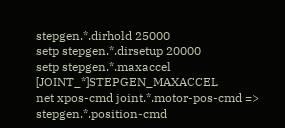stepgen.*.dirhold 25000
setp stepgen.*.dirsetup 20000
setp stepgen.*.maxaccel [JOINT_*]STEPGEN_MAXACCEL
net xpos-cmd joint.*.motor-pos-cmd => stepgen.*.position-cmd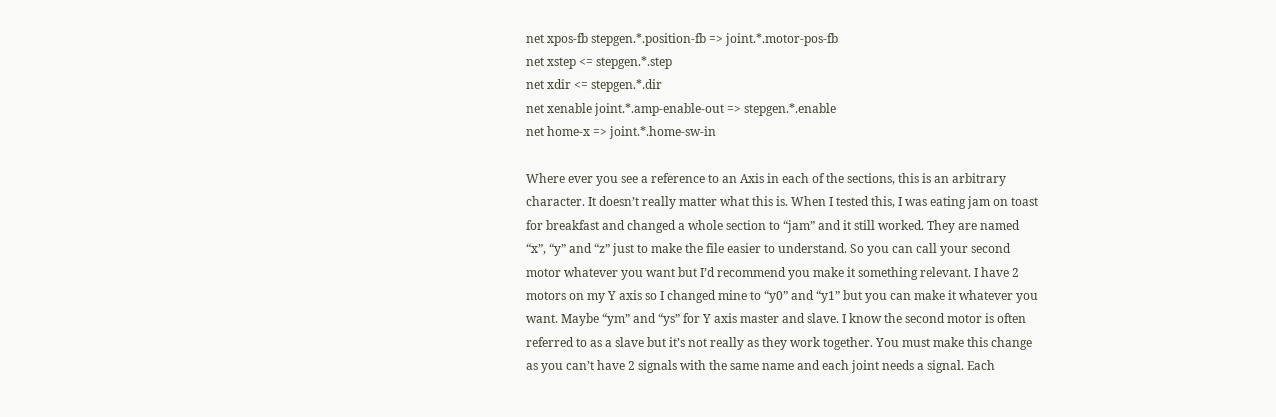net xpos-fb stepgen.*.position-fb => joint.*.motor-pos-fb
net xstep <= stepgen.*.step
net xdir <= stepgen.*.dir
net xenable joint.*.amp-enable-out => stepgen.*.enable
net home-x => joint.*.home-sw-in

Where ever you see a reference to an Axis in each of the sections, this is an arbitrary character. It doesn’t really matter what this is. When I tested this, I was eating jam on toast for breakfast and changed a whole section to “jam” and it still worked. They are named “x”, “y” and “z” just to make the file easier to understand. So you can call your second motor whatever you want but I’d recommend you make it something relevant. I have 2 motors on my Y axis so I changed mine to “y0” and “y1” but you can make it whatever you want. Maybe “ym” and “ys” for Y axis master and slave. I know the second motor is often referred to as a slave but it’s not really as they work together. You must make this change as you can’t have 2 signals with the same name and each joint needs a signal. Each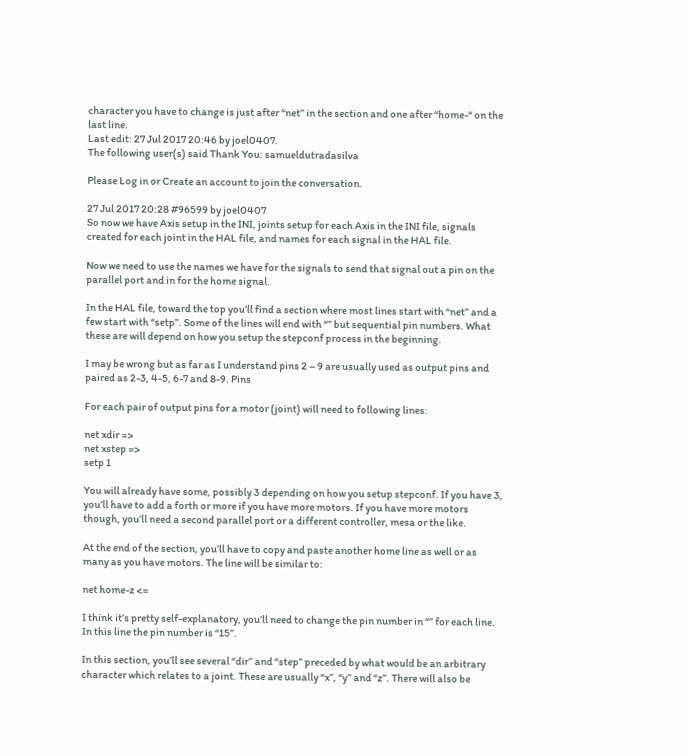character you have to change is just after “net” in the section and one after “home-“ on the last line.
Last edit: 27 Jul 2017 20:46 by joel0407.
The following user(s) said Thank You: samueldutradasilva

Please Log in or Create an account to join the conversation.

27 Jul 2017 20:28 #96599 by joel0407
So now we have Axis setup in the INI, joints setup for each Axis in the INI file, signals created for each joint in the HAL file, and names for each signal in the HAL file.

Now we need to use the names we have for the signals to send that signal out a pin on the parallel port and in for the home signal.

In the HAL file, toward the top you’ll find a section where most lines start with “net” and a few start with “setp”. Some of the lines will end with “” but sequential pin numbers. What these are will depend on how you setup the stepconf process in the beginning.

I may be wrong but as far as I understand pins 2 – 9 are usually used as output pins and paired as 2-3, 4-5, 6-7 and 8-9. Pins

For each pair of output pins for a motor (joint) will need to following lines:

net xdir =>
net xstep =>
setp 1

You will already have some, possibly 3 depending on how you setup stepconf. If you have 3, you’ll have to add a forth or more if you have more motors. If you have more motors though, you’ll need a second parallel port or a different controller, mesa or the like.

At the end of the section, you’ll have to copy and paste another home line as well or as many as you have motors. The line will be similar to:

net home-z <=

I think it’s pretty self-explanatory, you’ll need to change the pin number in “” for each line. In this line the pin number is “15”.

In this section, you’ll see several “dir” and “step” preceded by what would be an arbitrary character which relates to a joint. These are usually “x”, “y” and “z”. There will also be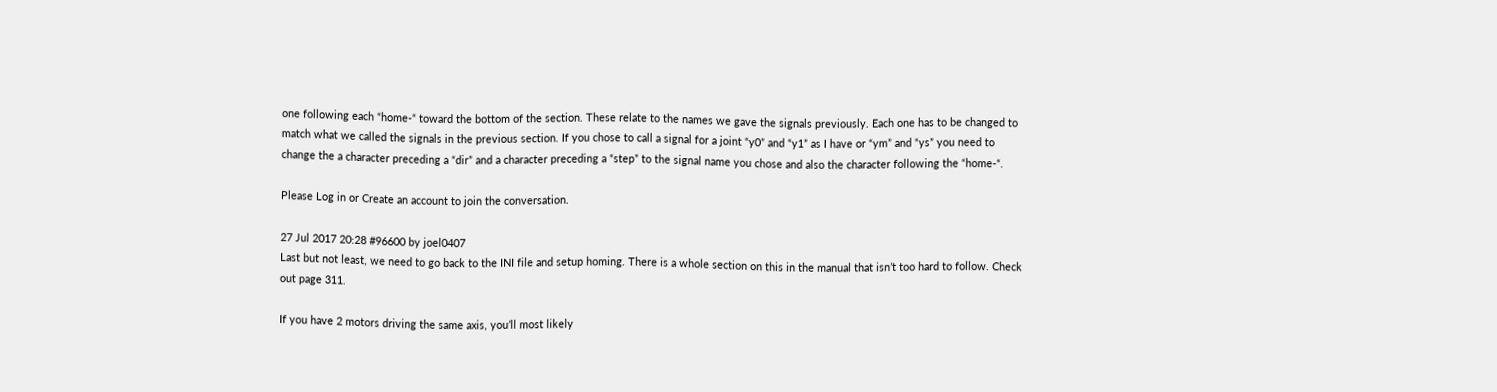one following each “home-“ toward the bottom of the section. These relate to the names we gave the signals previously. Each one has to be changed to match what we called the signals in the previous section. If you chose to call a signal for a joint “y0” and “y1” as I have or “ym” and “ys” you need to change the a character preceding a “dir” and a character preceding a “step” to the signal name you chose and also the character following the “home-“.

Please Log in or Create an account to join the conversation.

27 Jul 2017 20:28 #96600 by joel0407
Last but not least, we need to go back to the INI file and setup homing. There is a whole section on this in the manual that isn’t too hard to follow. Check out page 311.

If you have 2 motors driving the same axis, you’ll most likely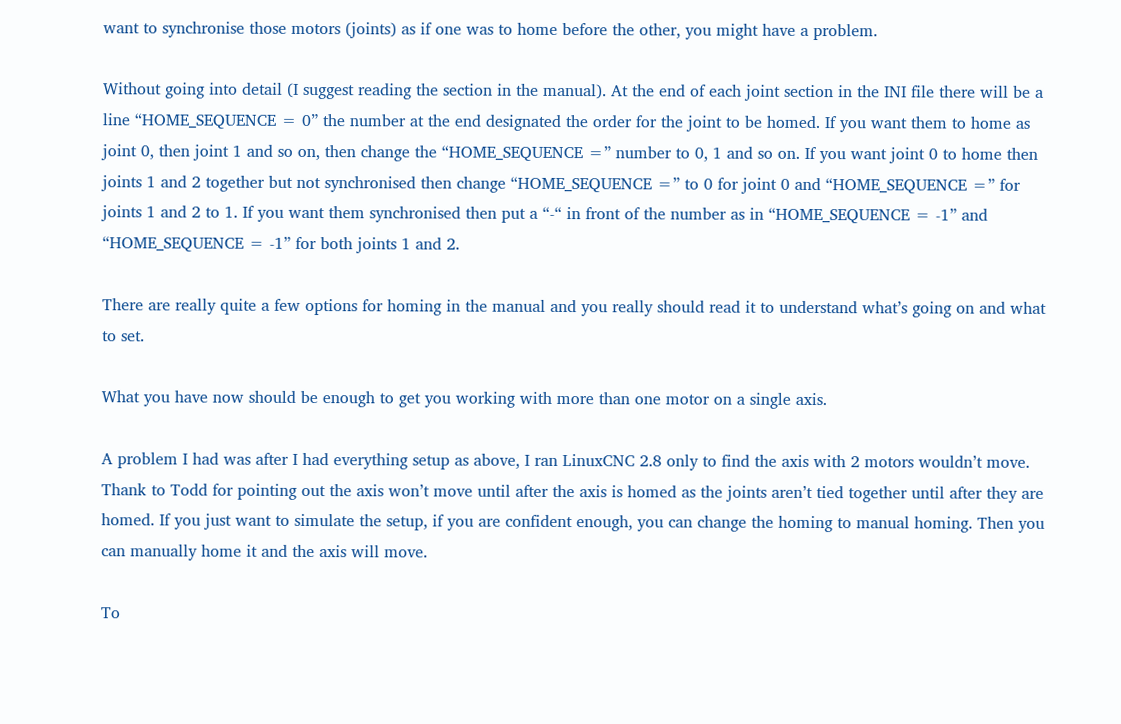want to synchronise those motors (joints) as if one was to home before the other, you might have a problem.

Without going into detail (I suggest reading the section in the manual). At the end of each joint section in the INI file there will be a line “HOME_SEQUENCE = 0” the number at the end designated the order for the joint to be homed. If you want them to home as joint 0, then joint 1 and so on, then change the “HOME_SEQUENCE =” number to 0, 1 and so on. If you want joint 0 to home then joints 1 and 2 together but not synchronised then change “HOME_SEQUENCE =” to 0 for joint 0 and “HOME_SEQUENCE =” for joints 1 and 2 to 1. If you want them synchronised then put a “-“ in front of the number as in “HOME_SEQUENCE = -1” and “HOME_SEQUENCE = -1” for both joints 1 and 2.

There are really quite a few options for homing in the manual and you really should read it to understand what’s going on and what to set.

What you have now should be enough to get you working with more than one motor on a single axis.

A problem I had was after I had everything setup as above, I ran LinuxCNC 2.8 only to find the axis with 2 motors wouldn’t move. Thank to Todd for pointing out the axis won’t move until after the axis is homed as the joints aren’t tied together until after they are homed. If you just want to simulate the setup, if you are confident enough, you can change the homing to manual homing. Then you can manually home it and the axis will move.

To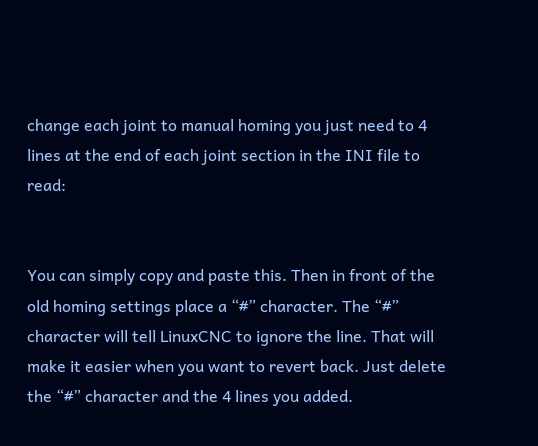change each joint to manual homing you just need to 4 lines at the end of each joint section in the INI file to read:


You can simply copy and paste this. Then in front of the old homing settings place a “#” character. The “#” character will tell LinuxCNC to ignore the line. That will make it easier when you want to revert back. Just delete the “#” character and the 4 lines you added.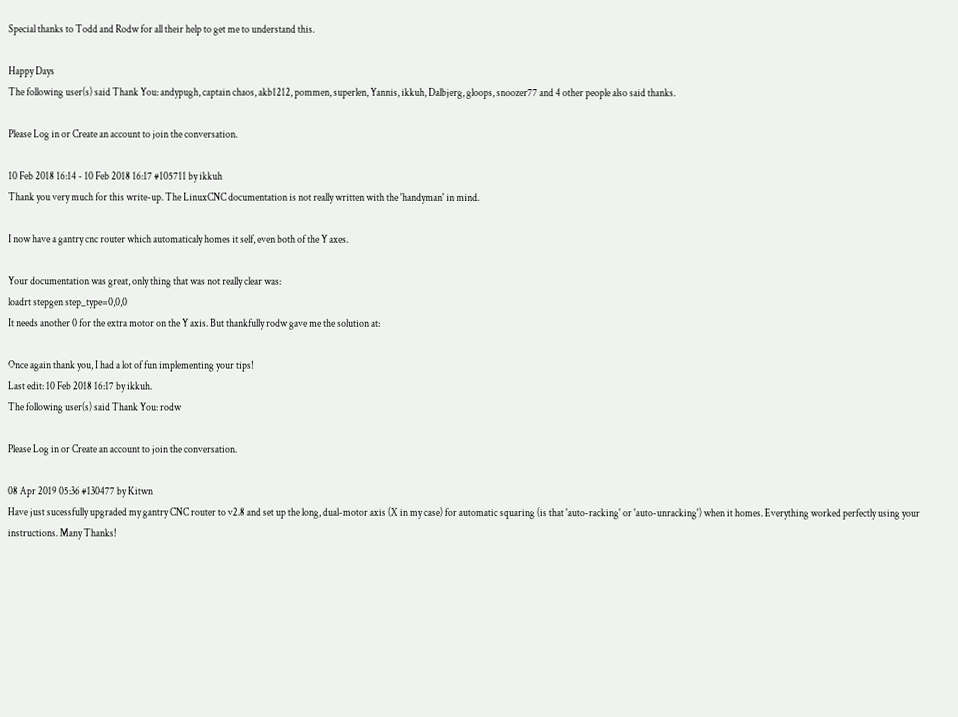Special thanks to Todd and Rodw for all their help to get me to understand this.

Happy Days
The following user(s) said Thank You: andypugh, captain chaos, akb1212, pommen, superlen, Yannis, ikkuh, Dalbjerg, gloops, snoozer77 and 4 other people also said thanks.

Please Log in or Create an account to join the conversation.

10 Feb 2018 16:14 - 10 Feb 2018 16:17 #105711 by ikkuh
Thank you very much for this write-up. The LinuxCNC documentation is not really written with the 'handyman' in mind.

I now have a gantry cnc router which automaticaly homes it self, even both of the Y axes.

Your documentation was great, only thing that was not really clear was:
loadrt stepgen step_type=0,0,0
It needs another 0 for the extra motor on the Y axis. But thankfully rodw gave me the solution at:

Once again thank you, I had a lot of fun implementing your tips!
Last edit: 10 Feb 2018 16:17 by ikkuh.
The following user(s) said Thank You: rodw

Please Log in or Create an account to join the conversation.

08 Apr 2019 05:36 #130477 by Kitwn
Have just sucessfully upgraded my gantry CNC router to v2.8 and set up the long, dual-motor axis (X in my case) for automatic squaring (is that 'auto-racking' or 'auto-unracking') when it homes. Everything worked perfectly using your instructions. Many Thanks!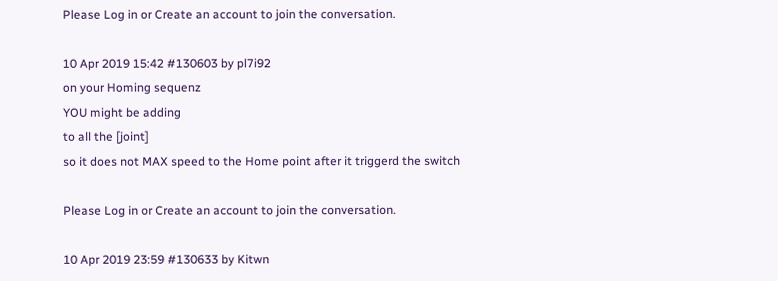Please Log in or Create an account to join the conversation.

10 Apr 2019 15:42 #130603 by pl7i92
on your Homing sequenz
YOU might be adding
to all the [joint]
so it does not MAX speed to the Home point after it triggerd the switch

Please Log in or Create an account to join the conversation.

10 Apr 2019 23:59 #130633 by Kitwn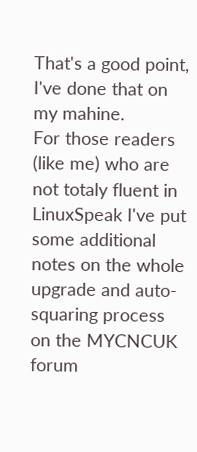That's a good point, I've done that on my mahine.
For those readers (like me) who are not totaly fluent in LinuxSpeak I've put some additional notes on the whole upgrade and auto-squaring process on the MYCNCUK forum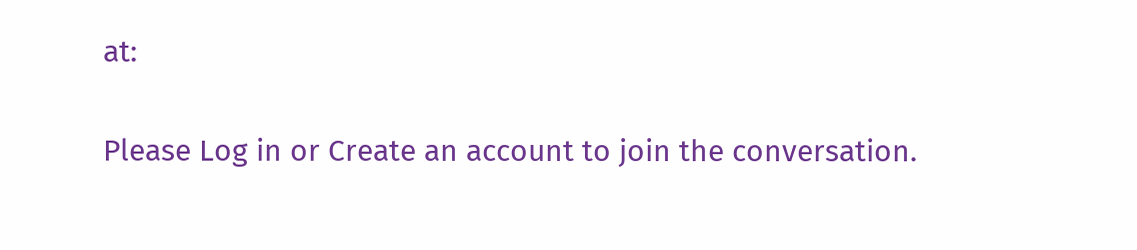at:


Please Log in or Create an account to join the conversation.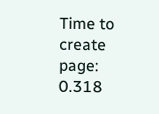Time to create page: 0.318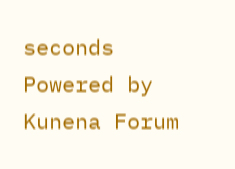seconds
Powered by Kunena Forum